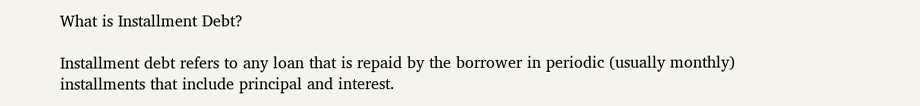What is Installment Debt?

Installment debt refers to any loan that is repaid by the borrower in periodic (usually monthly) installments that include principal and interest.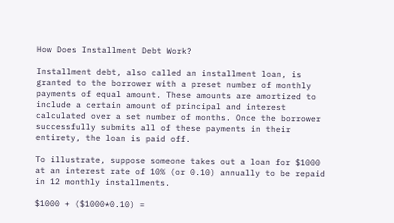How Does Installment Debt Work?

Installment debt, also called an installment loan, is granted to the borrower with a preset number of monthly payments of equal amount. These amounts are amortized to include a certain amount of principal and interest calculated over a set number of months. Once the borrower successfully submits all of these payments in their entirety, the loan is paid off.

To illustrate, suppose someone takes out a loan for $1000 at an interest rate of 10% (or 0.10) annually to be repaid in 12 monthly installments.

$1000 + ($1000*0.10) =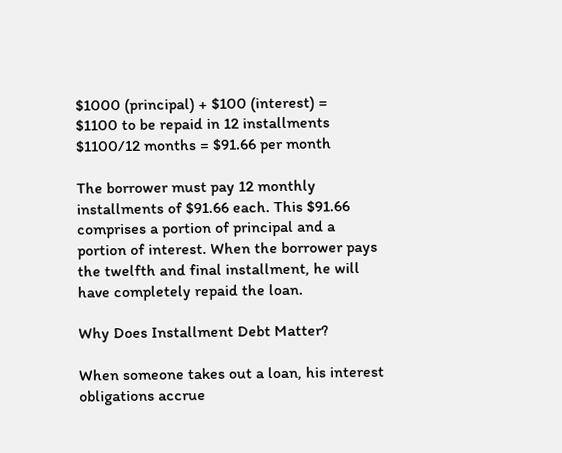$1000 (principal) + $100 (interest) =
$1100 to be repaid in 12 installments
$1100/12 months = $91.66 per month

The borrower must pay 12 monthly installments of $91.66 each. This $91.66 comprises a portion of principal and a portion of interest. When the borrower pays the twelfth and final installment, he will have completely repaid the loan.

Why Does Installment Debt Matter?

When someone takes out a loan, his interest obligations accrue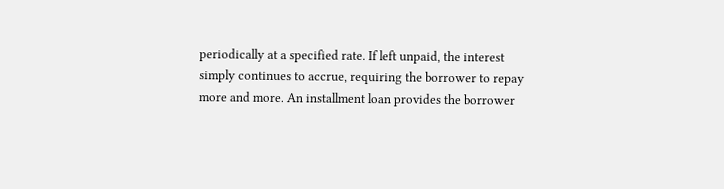periodically at a specified rate. If left unpaid, the interest simply continues to accrue, requiring the borrower to repay more and more. An installment loan provides the borrower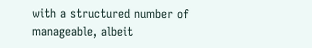with a structured number of manageable, albeit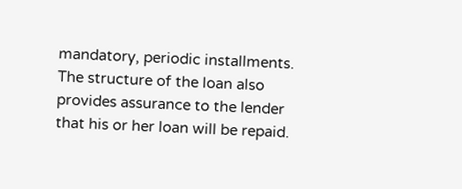mandatory, periodic installments. The structure of the loan also provides assurance to the lender that his or her loan will be repaid.